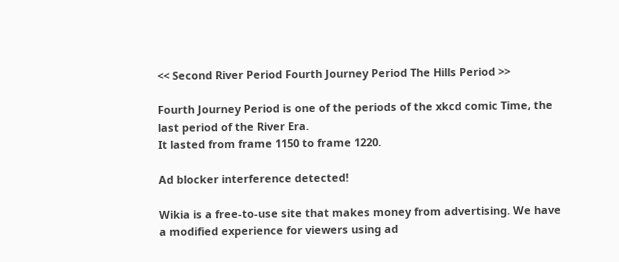<< Second River Period Fourth Journey Period The Hills Period >>

Fourth Journey Period is one of the periods of the xkcd comic Time, the last period of the River Era.
It lasted from frame 1150 to frame 1220.

Ad blocker interference detected!

Wikia is a free-to-use site that makes money from advertising. We have a modified experience for viewers using ad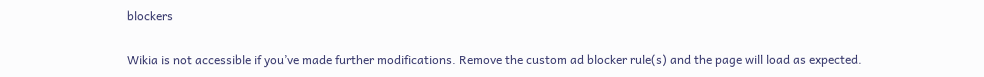blockers

Wikia is not accessible if you’ve made further modifications. Remove the custom ad blocker rule(s) and the page will load as expected.